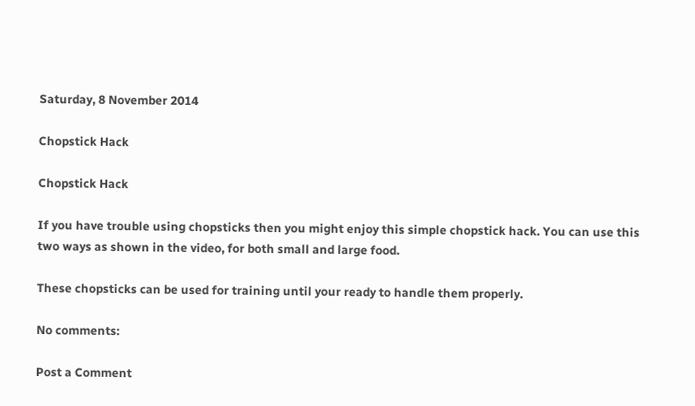Saturday, 8 November 2014

Chopstick Hack

Chopstick Hack

If you have trouble using chopsticks then you might enjoy this simple chopstick hack. You can use this two ways as shown in the video, for both small and large food.

These chopsticks can be used for training until your ready to handle them properly.

No comments:

Post a Comment